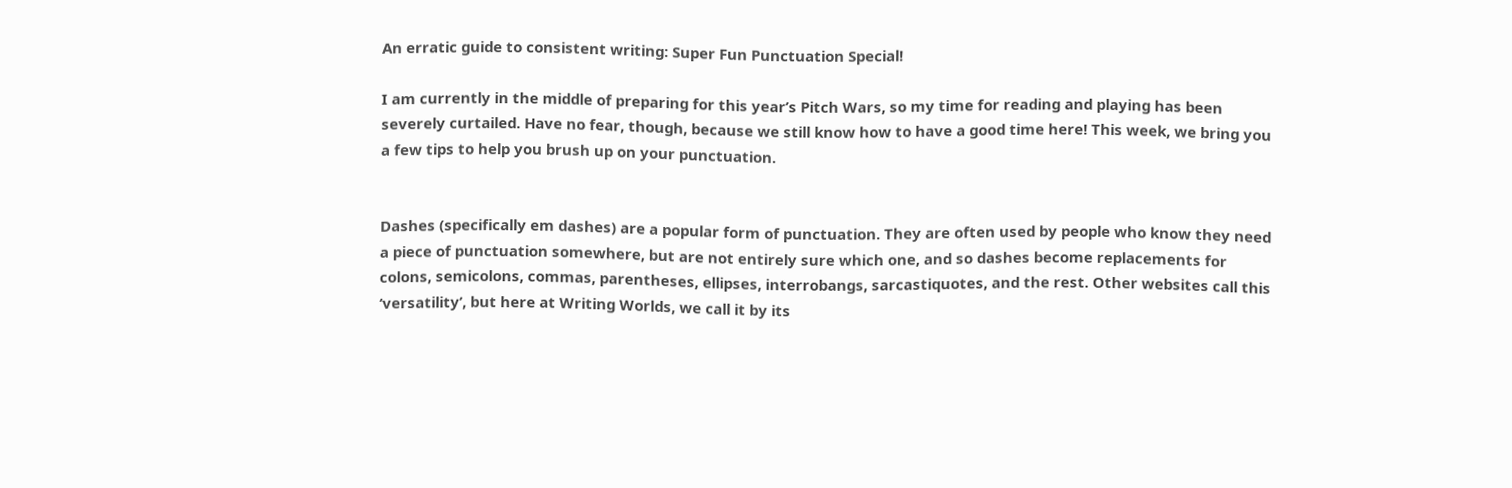An erratic guide to consistent writing: Super Fun Punctuation Special!

I am currently in the middle of preparing for this year’s Pitch Wars, so my time for reading and playing has been severely curtailed. Have no fear, though, because we still know how to have a good time here! This week, we bring you a few tips to help you brush up on your punctuation.


Dashes (specifically em dashes) are a popular form of punctuation. They are often used by people who know they need a piece of punctuation somewhere, but are not entirely sure which one, and so dashes become replacements for colons, semicolons, commas, parentheses, ellipses, interrobangs, sarcastiquotes, and the rest. Other websites call this ‘versatility’, but here at Writing Worlds, we call it by its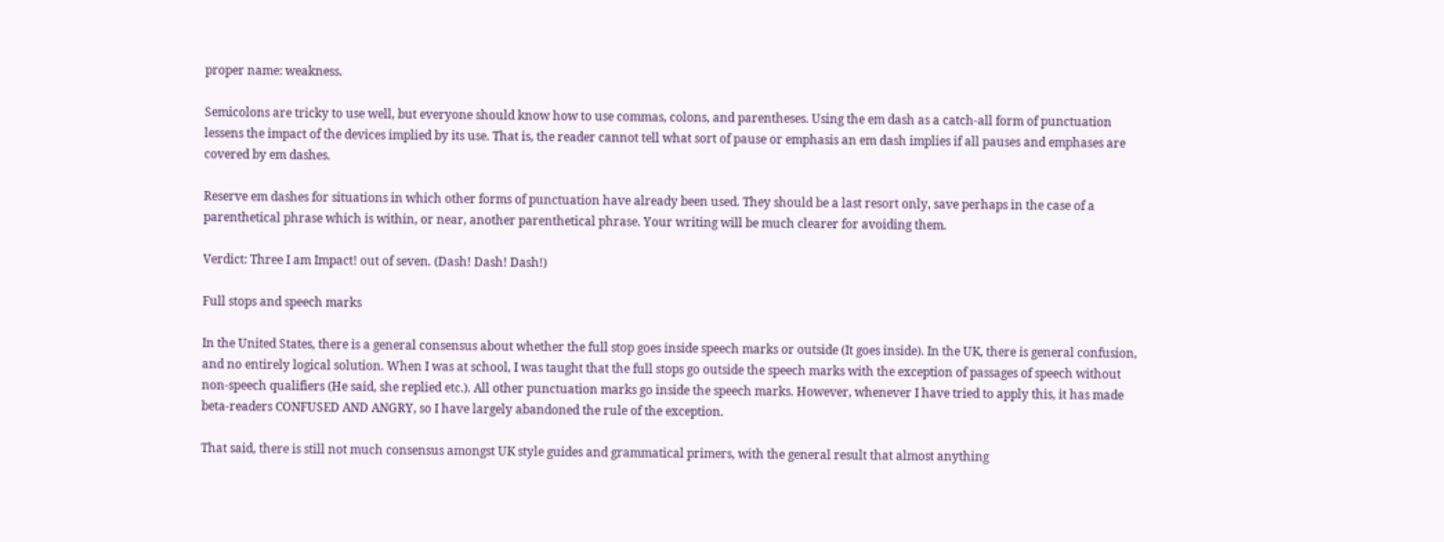proper name: weakness.

Semicolons are tricky to use well, but everyone should know how to use commas, colons, and parentheses. Using the em dash as a catch-all form of punctuation lessens the impact of the devices implied by its use. That is, the reader cannot tell what sort of pause or emphasis an em dash implies if all pauses and emphases are covered by em dashes.

Reserve em dashes for situations in which other forms of punctuation have already been used. They should be a last resort only, save perhaps in the case of a parenthetical phrase which is within, or near, another parenthetical phrase. Your writing will be much clearer for avoiding them.

Verdict: Three I am Impact! out of seven. (Dash! Dash! Dash!)

Full stops and speech marks

In the United States, there is a general consensus about whether the full stop goes inside speech marks or outside (It goes inside). In the UK, there is general confusion, and no entirely logical solution. When I was at school, I was taught that the full stops go outside the speech marks with the exception of passages of speech without non-speech qualifiers (He said, she replied etc.). All other punctuation marks go inside the speech marks. However, whenever I have tried to apply this, it has made beta-readers CONFUSED AND ANGRY, so I have largely abandoned the rule of the exception.

That said, there is still not much consensus amongst UK style guides and grammatical primers, with the general result that almost anything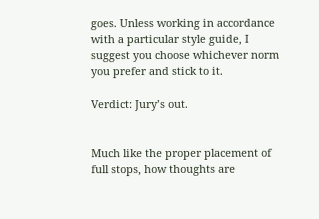goes. Unless working in accordance with a particular style guide, I suggest you choose whichever norm you prefer and stick to it.

Verdict: Jury’s out.


Much like the proper placement of full stops, how thoughts are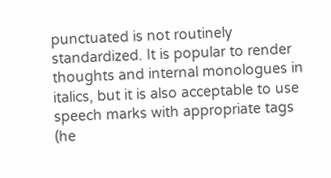punctuated is not routinely standardized. It is popular to render thoughts and internal monologues in italics, but it is also acceptable to use speech marks with appropriate tags (he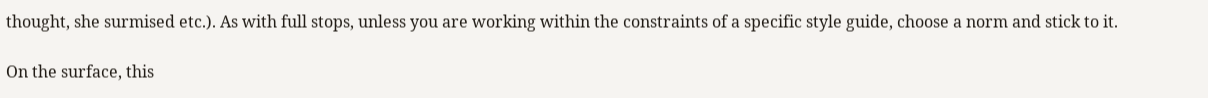thought, she surmised etc.). As with full stops, unless you are working within the constraints of a specific style guide, choose a norm and stick to it.

On the surface, this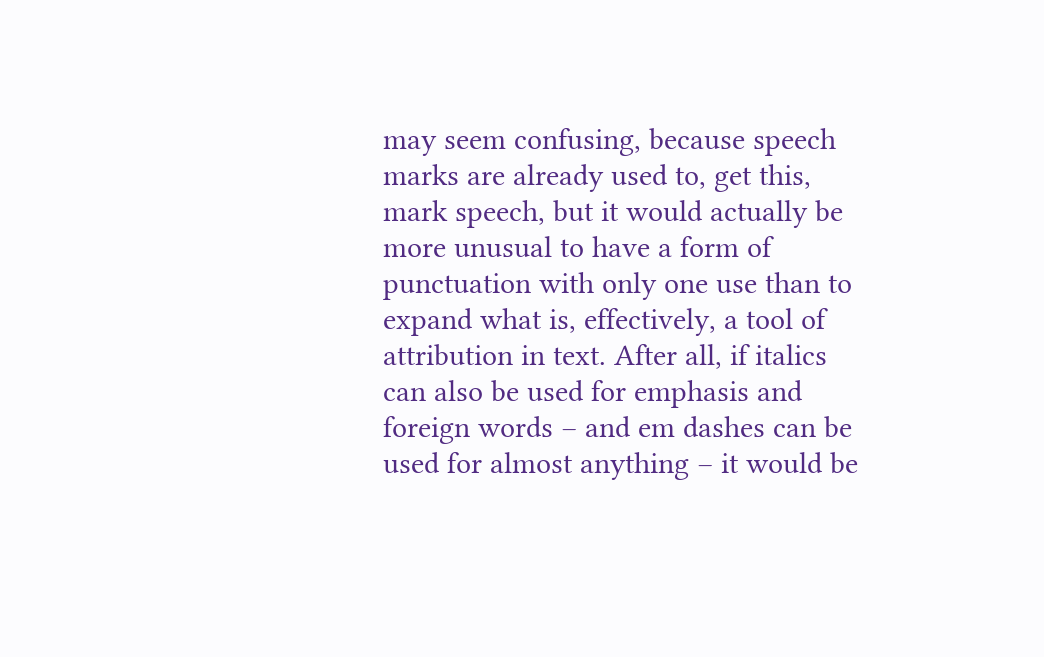may seem confusing, because speech marks are already used to, get this, mark speech, but it would actually be more unusual to have a form of punctuation with only one use than to expand what is, effectively, a tool of attribution in text. After all, if italics can also be used for emphasis and foreign words – and em dashes can be used for almost anything – it would be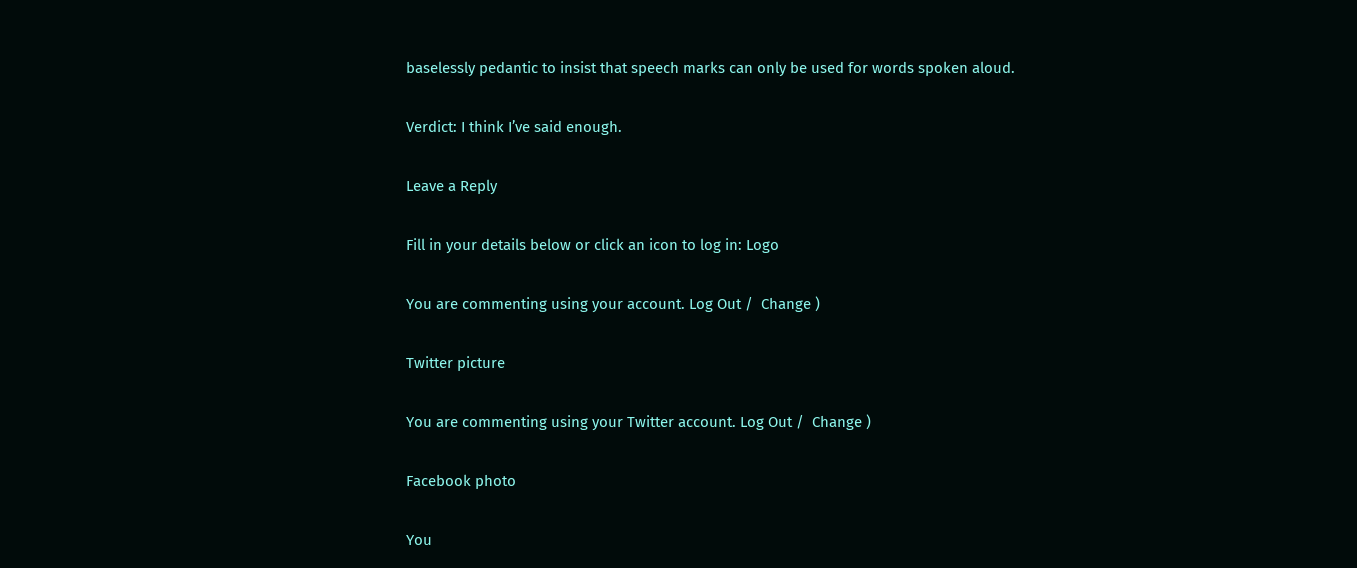baselessly pedantic to insist that speech marks can only be used for words spoken aloud.

Verdict: I think I’ve said enough.

Leave a Reply

Fill in your details below or click an icon to log in: Logo

You are commenting using your account. Log Out /  Change )

Twitter picture

You are commenting using your Twitter account. Log Out /  Change )

Facebook photo

You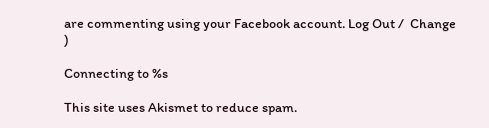are commenting using your Facebook account. Log Out /  Change )

Connecting to %s

This site uses Akismet to reduce spam.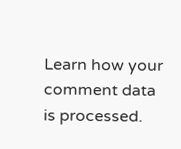Learn how your comment data is processed.